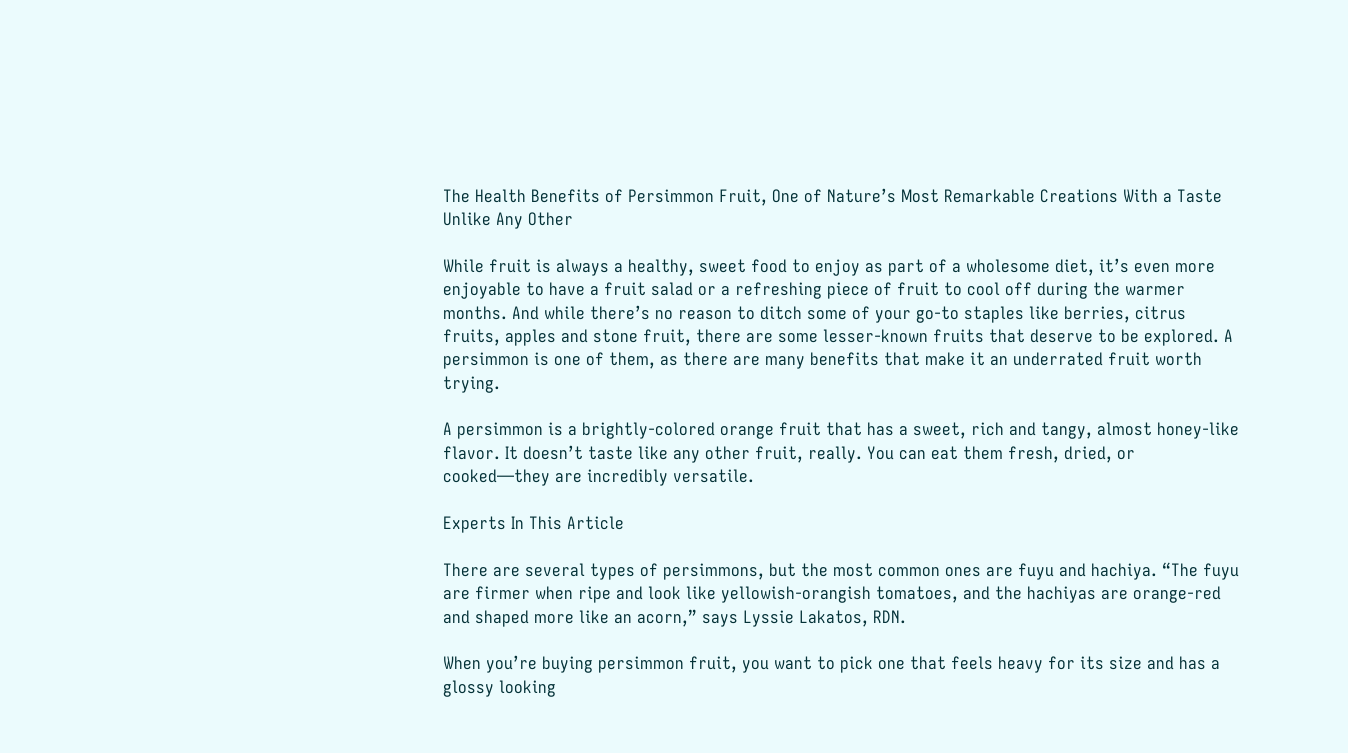The Health Benefits of Persimmon Fruit, One of Nature’s Most Remarkable Creations With a Taste Unlike Any Other

While fruit is always a healthy, sweet food to enjoy as part of a wholesome diet, it’s even more enjoyable to have a fruit salad or a refreshing piece of fruit to cool off during the warmer months. And while there’s no reason to ditch some of your go-to staples like berries, citrus fruits, apples and stone fruit, there are some lesser-known fruits that deserve to be explored. A persimmon is one of them, as there are many benefits that make it an underrated fruit worth trying.

A persimmon is a brightly-colored orange fruit that has a sweet, rich and tangy, almost honey-like flavor. It doesn’t taste like any other fruit, really. You can eat them fresh, dried, or cooked—they are incredibly versatile.

Experts In This Article

There are several types of persimmons, but the most common ones are fuyu and hachiya. “The fuyu are firmer when ripe and look like yellowish-orangish tomatoes, and the hachiyas are orange-red and shaped more like an acorn,” says Lyssie Lakatos, RDN.

When you’re buying persimmon fruit, you want to pick one that feels heavy for its size and has a glossy looking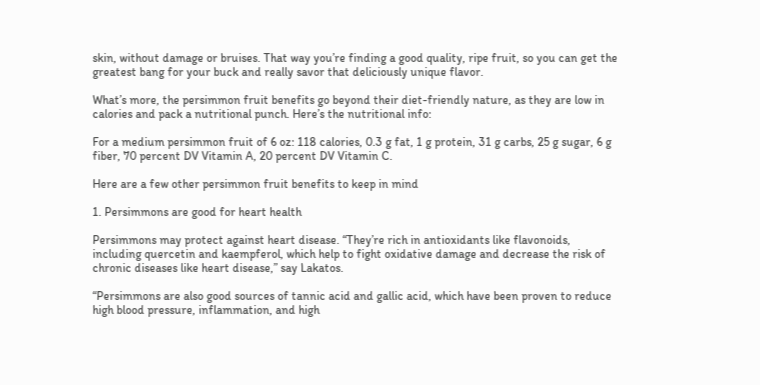skin, without damage or bruises. That way you’re finding a good quality, ripe fruit, so you can get the greatest bang for your buck and really savor that deliciously unique flavor.

What’s more, the persimmon fruit benefits go beyond their diet-friendly nature, as they are low in calories and pack a nutritional punch. Here’s the nutritional info:

For a medium persimmon fruit of 6 oz: 118 calories, 0.3 g fat, 1 g protein, 31 g carbs, 25 g sugar, 6 g fiber, 70 percent DV Vitamin A, 20 percent DV Vitamin C.

Here are a few other persimmon fruit benefits to keep in mind

1. Persimmons are good for heart health

Persimmons may protect against heart disease. “They’re rich in antioxidants like flavonoids, including quercetin and kaempferol, which help to fight oxidative damage and decrease the risk of chronic diseases like heart disease,” say Lakatos.

“Persimmons are also good sources of tannic acid and gallic acid, which have been proven to reduce high blood pressure, inflammation, and high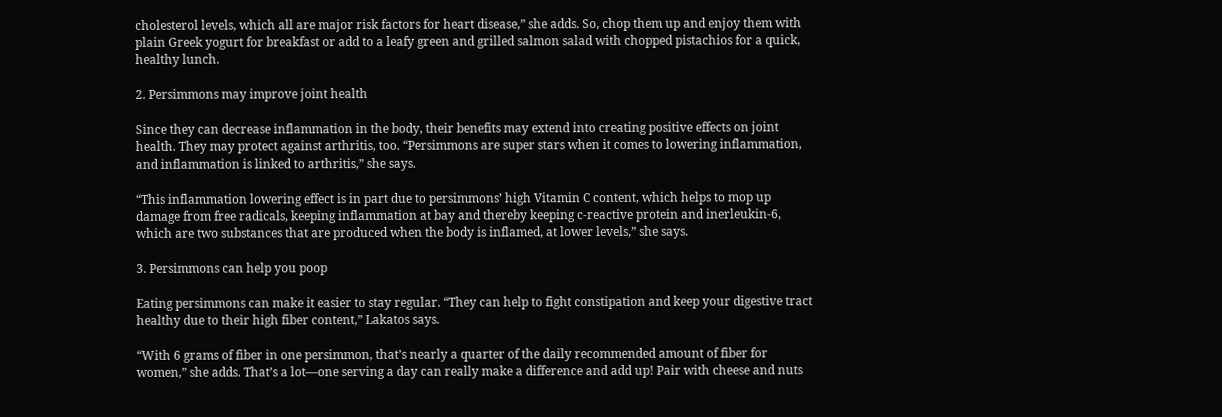cholesterol levels, which all are major risk factors for heart disease,” she adds. So, chop them up and enjoy them with plain Greek yogurt for breakfast or add to a leafy green and grilled salmon salad with chopped pistachios for a quick, healthy lunch.

2. Persimmons may improve joint health

Since they can decrease inflammation in the body, their benefits may extend into creating positive effects on joint health. They may protect against arthritis, too. “Persimmons are super stars when it comes to lowering inflammation, and inflammation is linked to arthritis,” she says.

“This inflammation lowering effect is in part due to persimmons’ high Vitamin C content, which helps to mop up damage from free radicals, keeping inflammation at bay and thereby keeping c-reactive protein and inerleukin-6, which are two substances that are produced when the body is inflamed, at lower levels,” she says.

3. Persimmons can help you poop

Eating persimmons can make it easier to stay regular. “They can help to fight constipation and keep your digestive tract healthy due to their high fiber content,” Lakatos says.

“With 6 grams of fiber in one persimmon, that’s nearly a quarter of the daily recommended amount of fiber for women,” she adds. That’s a lot—one serving a day can really make a difference and add up! Pair with cheese and nuts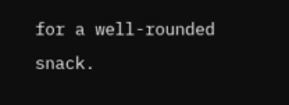for a well-rounded snack.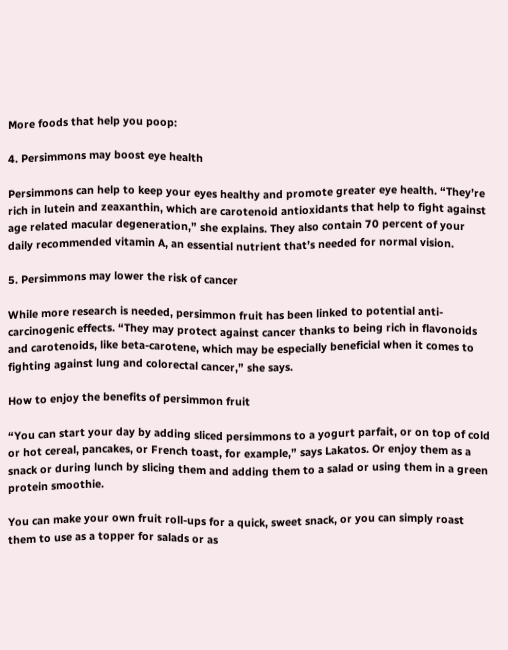More foods that help you poop:

4. Persimmons may boost eye health

Persimmons can help to keep your eyes healthy and promote greater eye health. “They’re rich in lutein and zeaxanthin, which are carotenoid antioxidants that help to fight against age related macular degeneration,” she explains. They also contain 70 percent of your daily recommended vitamin A, an essential nutrient that’s needed for normal vision.

5. Persimmons may lower the risk of cancer

While more research is needed, persimmon fruit has been linked to potential anti-carcinogenic effects. “They may protect against cancer thanks to being rich in flavonoids and carotenoids, like beta-carotene, which may be especially beneficial when it comes to fighting against lung and colorectal cancer,” she says.

How to enjoy the benefits of persimmon fruit

“You can start your day by adding sliced persimmons to a yogurt parfait, or on top of cold or hot cereal, pancakes, or French toast, for example,” says Lakatos. Or enjoy them as a snack or during lunch by slicing them and adding them to a salad or using them in a green protein smoothie.

You can make your own fruit roll-ups for a quick, sweet snack, or you can simply roast them to use as a topper for salads or as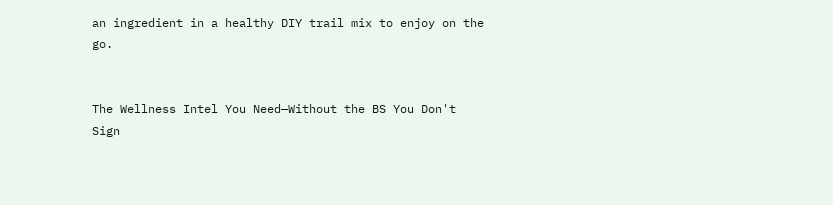an ingredient in a healthy DIY trail mix to enjoy on the go.


The Wellness Intel You Need—Without the BS You Don't
Sign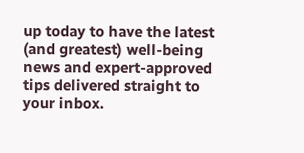up today to have the latest (and greatest) well-being news and expert-approved tips delivered straight to your inbox.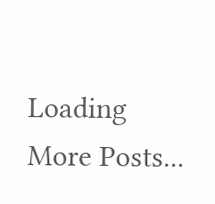Loading More Posts...